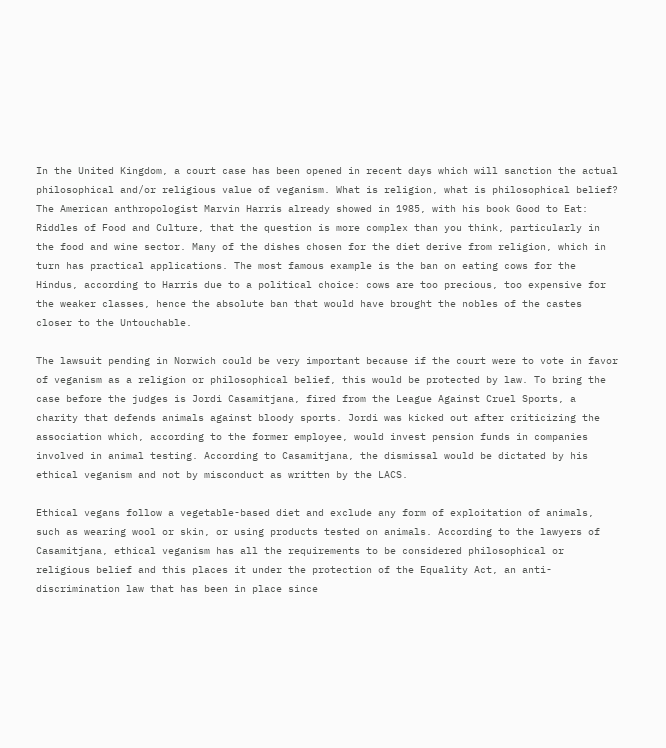In the United Kingdom, a court case has been opened in recent days which will sanction the actual philosophical and/or religious value of veganism. What is religion, what is philosophical belief? The American anthropologist Marvin Harris already showed in 1985, with his book Good to Eat: Riddles of Food and Culture, that the question is more complex than you think, particularly in the food and wine sector. Many of the dishes chosen for the diet derive from religion, which in turn has practical applications. The most famous example is the ban on eating cows for the Hindus, according to Harris due to a political choice: cows are too precious, too expensive for the weaker classes, hence the absolute ban that would have brought the nobles of the castes closer to the Untouchable.

The lawsuit pending in Norwich could be very important because if the court were to vote in favor of veganism as a religion or philosophical belief, this would be protected by law. To bring the case before the judges is Jordi Casamitjana, fired from the League Against Cruel Sports, a charity that defends animals against bloody sports. Jordi was kicked out after criticizing the association which, according to the former employee, would invest pension funds in companies involved in animal testing. According to Casamitjana, the dismissal would be dictated by his ethical veganism and not by misconduct as written by the LACS.

Ethical vegans follow a vegetable-based diet and exclude any form of exploitation of animals, such as wearing wool or skin, or using products tested on animals. According to the lawyers of Casamitjana, ethical veganism has all the requirements to be considered philosophical or religious belief and this places it under the protection of the Equality Act, an anti-discrimination law that has been in place since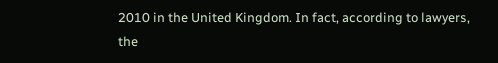2010 in the United Kingdom. In fact, according to lawyers, the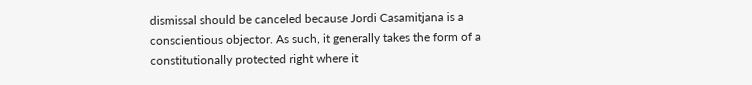dismissal should be canceled because Jordi Casamitjana is a conscientious objector. As such, it generally takes the form of a constitutionally protected right where it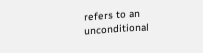refers to an unconditional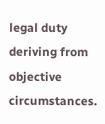legal duty deriving from objective circumstances.